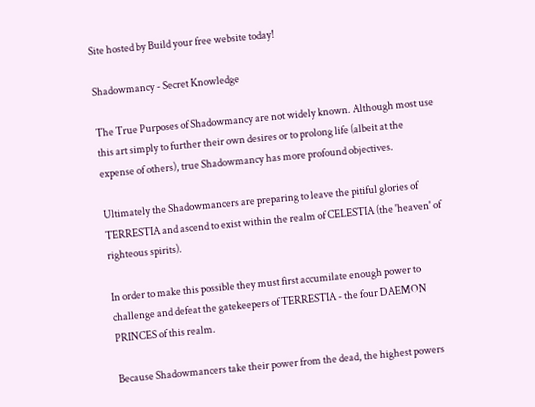Site hosted by Build your free website today!

Shadowmancy - Secret Knowledge

The True Purposes of Shadowmancy are not widely known. Although most use this art simply to further their own desires or to prolong life (albeit at the expense of others), true Shadowmancy has more profound objectives.

Ultimately the Shadowmancers are preparing to leave the pitiful glories of TERRESTIA and ascend to exist within the realm of CELESTIA (the 'heaven' of righteous spirits).

In order to make this possible they must first accumilate enough power to challenge and defeat the gatekeepers of TERRESTIA - the four DAEMON PRINCES of this realm.

Because Shadowmancers take their power from the dead, the highest powers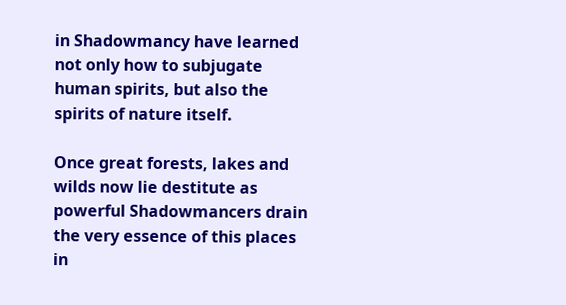in Shadowmancy have learned not only how to subjugate human spirits, but also the spirits of nature itself.

Once great forests, lakes and wilds now lie destitute as powerful Shadowmancers drain the very essence of this places in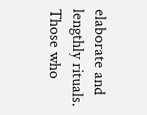elaborate and lengthly rituals. Those who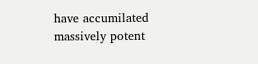have accumilated massively potent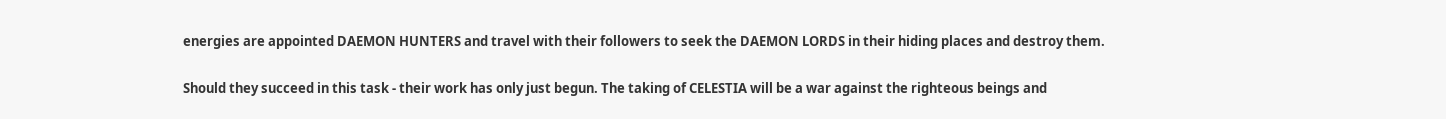energies are appointed DAEMON HUNTERS and travel with their followers to seek the DAEMON LORDS in their hiding places and destroy them.

Should they succeed in this task - their work has only just begun. The taking of CELESTIA will be a war against the righteous beings and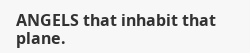ANGELS that inhabit that plane.